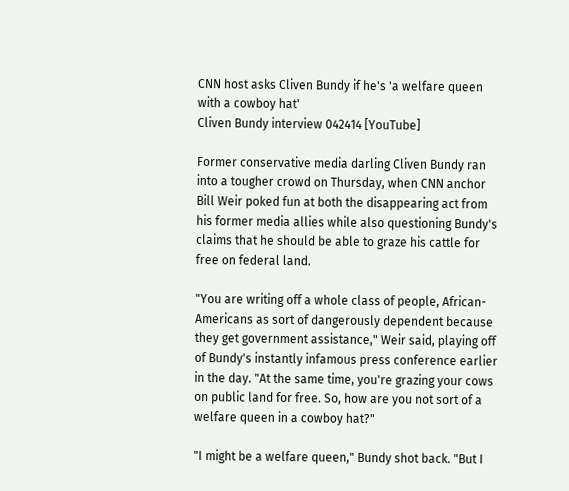CNN host asks Cliven Bundy if he's 'a welfare queen with a cowboy hat'
Cliven Bundy interview 042414 [YouTube]

Former conservative media darling Cliven Bundy ran into a tougher crowd on Thursday, when CNN anchor Bill Weir poked fun at both the disappearing act from his former media allies while also questioning Bundy's claims that he should be able to graze his cattle for free on federal land.

"You are writing off a whole class of people, African-Americans as sort of dangerously dependent because they get government assistance," Weir said, playing off of Bundy's instantly infamous press conference earlier in the day. "At the same time, you're grazing your cows on public land for free. So, how are you not sort of a welfare queen in a cowboy hat?"

"I might be a welfare queen," Bundy shot back. "But I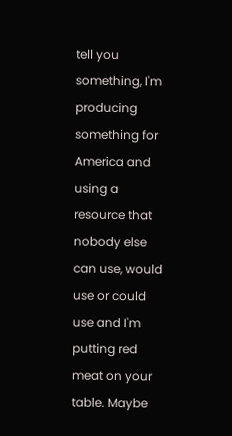tell you something, I'm producing something for America and using a resource that nobody else can use, would use or could use and I'm putting red meat on your table. Maybe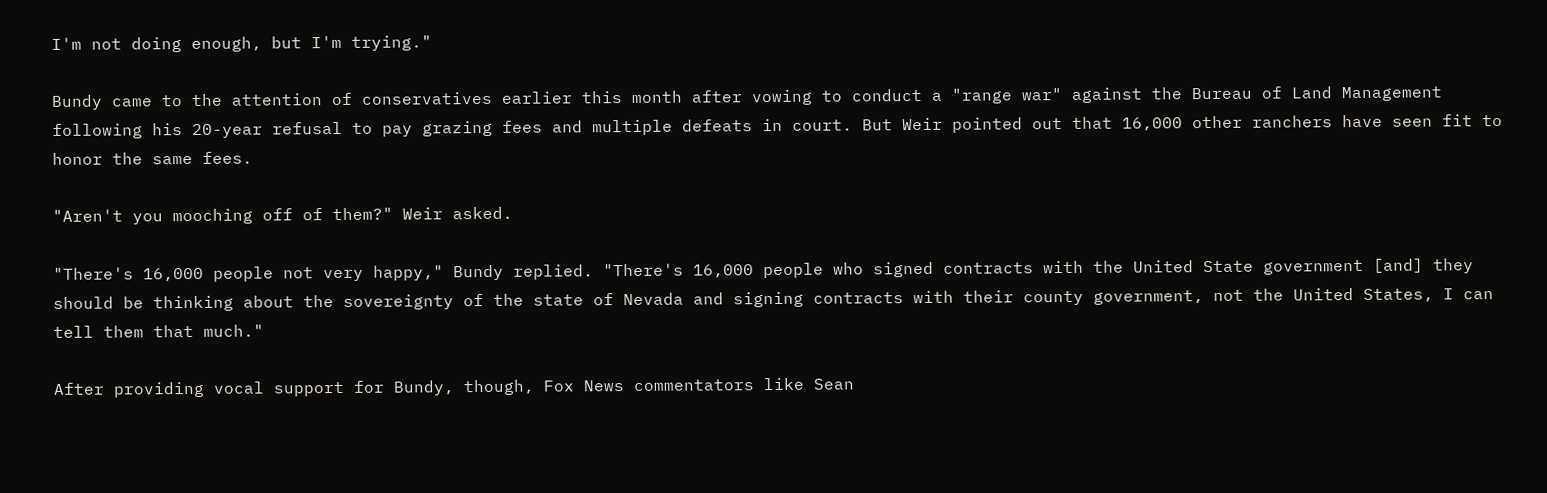I'm not doing enough, but I'm trying."

Bundy came to the attention of conservatives earlier this month after vowing to conduct a "range war" against the Bureau of Land Management following his 20-year refusal to pay grazing fees and multiple defeats in court. But Weir pointed out that 16,000 other ranchers have seen fit to honor the same fees.

"Aren't you mooching off of them?" Weir asked.

"There's 16,000 people not very happy," Bundy replied. "There's 16,000 people who signed contracts with the United State government [and] they should be thinking about the sovereignty of the state of Nevada and signing contracts with their county government, not the United States, I can tell them that much."

After providing vocal support for Bundy, though, Fox News commentators like Sean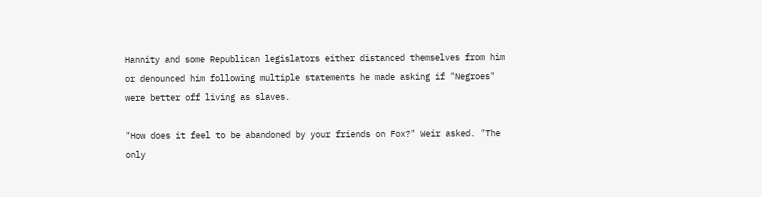Hannity and some Republican legislators either distanced themselves from him or denounced him following multiple statements he made asking if "Negroes" were better off living as slaves.

"How does it feel to be abandoned by your friends on Fox?" Weir asked. "The only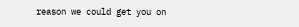reason we could get you on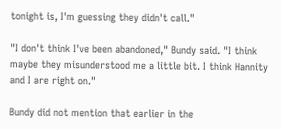tonight is, I'm guessing they didn't call."

"I don't think I've been abandoned," Bundy said. "I think maybe they misunderstood me a little bit. I think Hannity and I are right on."

Bundy did not mention that earlier in the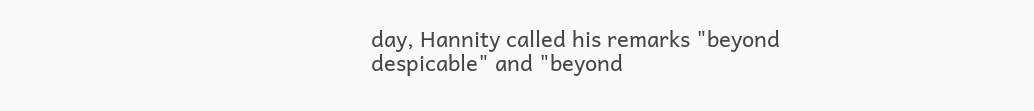day, Hannity called his remarks "beyond despicable" and "beyond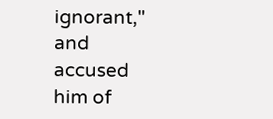ignorant," and accused him of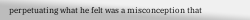perpetuating what he felt was a misconception that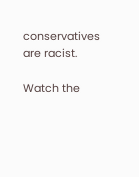conservatives are racist.

Watch the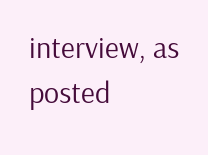interview, as posted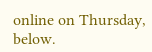online on Thursday, below.